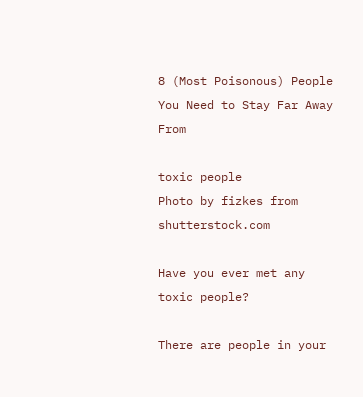8 (Most Poisonous) People You Need to Stay Far Away From

toxic people
Photo by fizkes from shutterstock.com

Have you ever met any toxic people?

There are people in your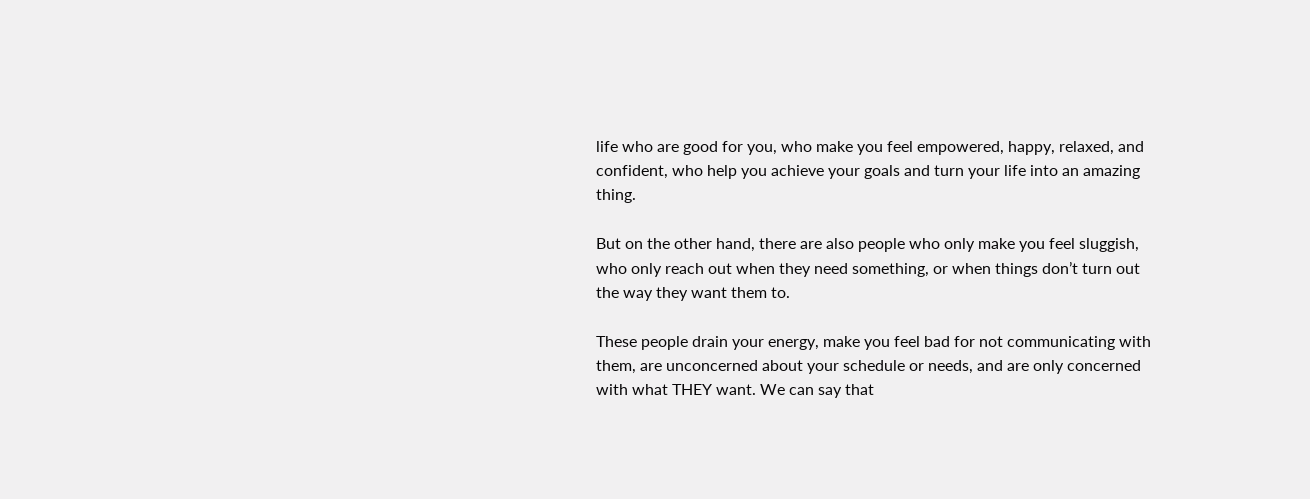life who are good for you, who make you feel empowered, happy, relaxed, and confident, who help you achieve your goals and turn your life into an amazing thing.

But on the other hand, there are also people who only make you feel sluggish, who only reach out when they need something, or when things don’t turn out the way they want them to.

These people drain your energy, make you feel bad for not communicating with them, are unconcerned about your schedule or needs, and are only concerned with what THEY want. We can say that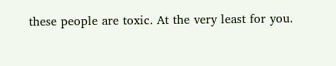these people are toxic. At the very least for you.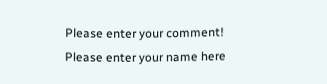Please enter your comment!
Please enter your name here